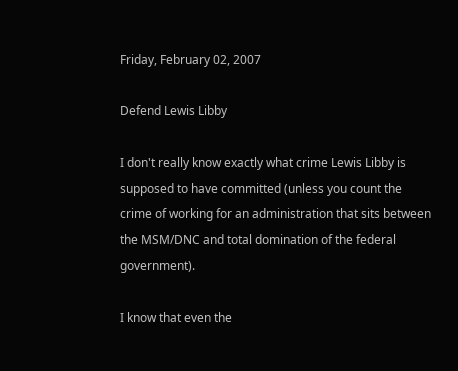Friday, February 02, 2007

Defend Lewis Libby

I don't really know exactly what crime Lewis Libby is supposed to have committed (unless you count the crime of working for an administration that sits between the MSM/DNC and total domination of the federal government).

I know that even the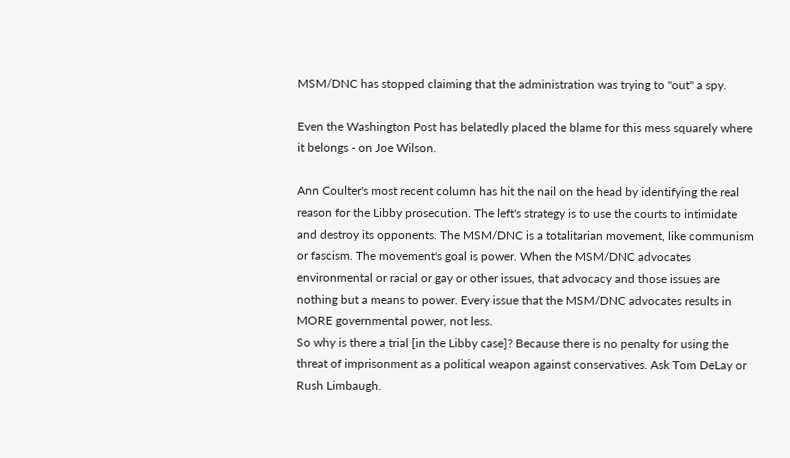MSM/DNC has stopped claiming that the administration was trying to "out" a spy.

Even the Washington Post has belatedly placed the blame for this mess squarely where it belongs - on Joe Wilson.

Ann Coulter's most recent column has hit the nail on the head by identifying the real reason for the Libby prosecution. The left's strategy is to use the courts to intimidate and destroy its opponents. The MSM/DNC is a totalitarian movement, like communism or fascism. The movement's goal is power. When the MSM/DNC advocates environmental or racial or gay or other issues, that advocacy and those issues are nothing but a means to power. Every issue that the MSM/DNC advocates results in MORE governmental power, not less.
So why is there a trial [in the Libby case]? Because there is no penalty for using the threat of imprisonment as a political weapon against conservatives. Ask Tom DeLay or Rush Limbaugh.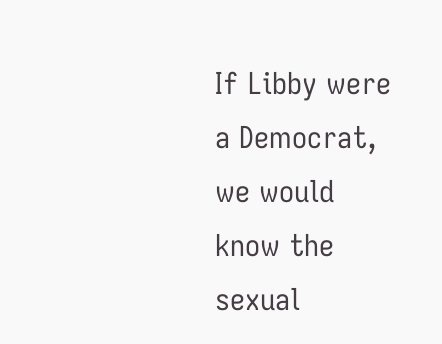If Libby were a Democrat, we would know the sexual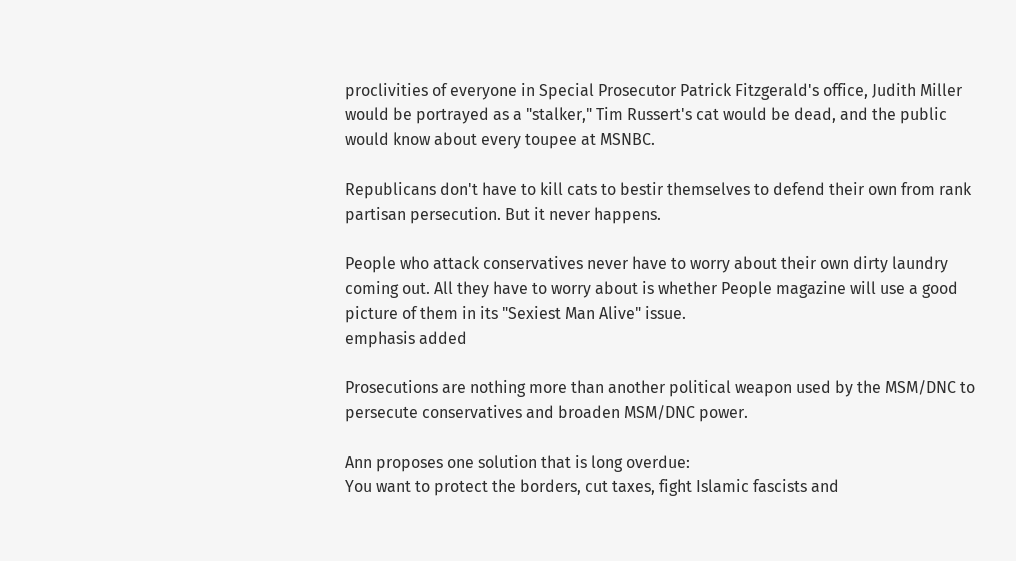proclivities of everyone in Special Prosecutor Patrick Fitzgerald's office, Judith Miller would be portrayed as a "stalker," Tim Russert's cat would be dead, and the public would know about every toupee at MSNBC.

Republicans don't have to kill cats to bestir themselves to defend their own from rank partisan persecution. But it never happens.

People who attack conservatives never have to worry about their own dirty laundry coming out. All they have to worry about is whether People magazine will use a good picture of them in its "Sexiest Man Alive" issue.
emphasis added

Prosecutions are nothing more than another political weapon used by the MSM/DNC to persecute conservatives and broaden MSM/DNC power.

Ann proposes one solution that is long overdue:
You want to protect the borders, cut taxes, fight Islamic fascists and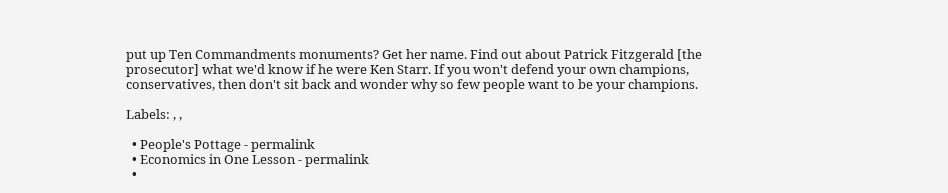put up Ten Commandments monuments? Get her name. Find out about Patrick Fitzgerald [the prosecutor] what we'd know if he were Ken Starr. If you won't defend your own champions, conservatives, then don't sit back and wonder why so few people want to be your champions.

Labels: , ,

  • People's Pottage - permalink
  • Economics in One Lesson - permalink
  •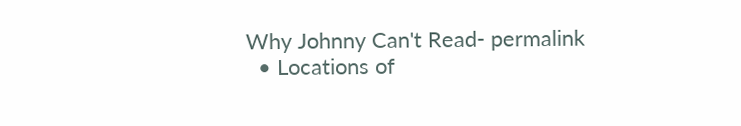Why Johnny Can't Read- permalink
  • Locations of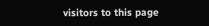visitors to this page